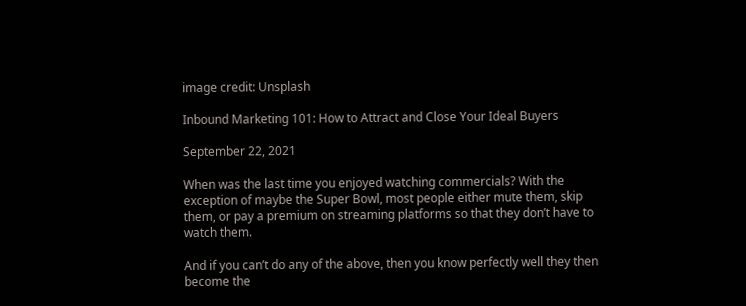image credit: Unsplash

Inbound Marketing 101: How to Attract and Close Your Ideal Buyers

September 22, 2021

When was the last time you enjoyed watching commercials? With the exception of maybe the Super Bowl, most people either mute them, skip them, or pay a premium on streaming platforms so that they don’t have to watch them.

And if you can’t do any of the above, then you know perfectly well they then become the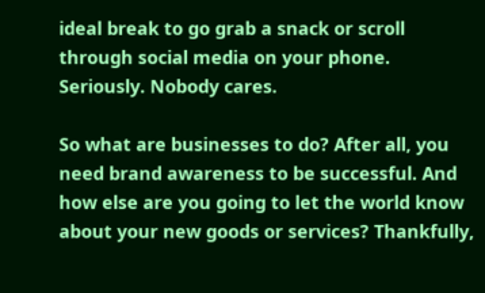ideal break to go grab a snack or scroll through social media on your phone. Seriously. Nobody cares.

So what are businesses to do? After all, you need brand awareness to be successful. And how else are you going to let the world know about your new goods or services? Thankfully,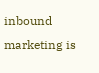inbound marketing is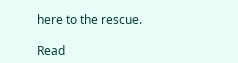here to the rescue.

Read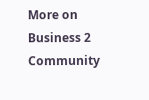More on Business 2 Community